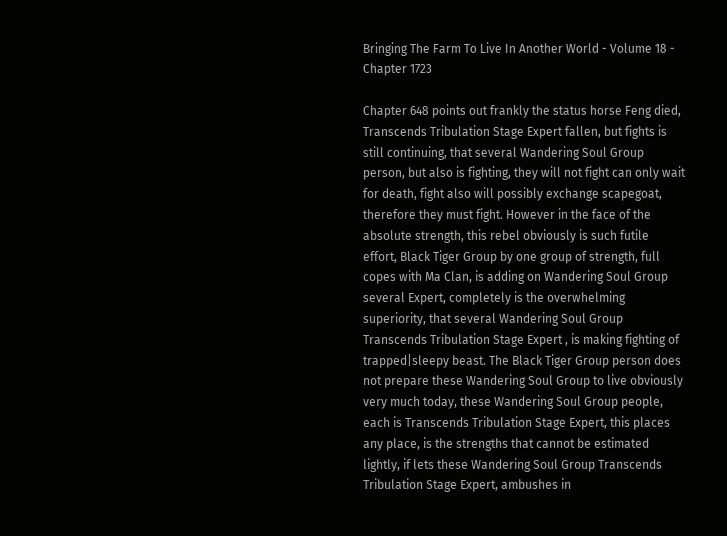Bringing The Farm To Live In Another World - Volume 18 - Chapter 1723

Chapter 648 points out frankly the status horse Feng died, Transcends Tribulation Stage Expert fallen, but fights is still continuing, that several Wandering Soul Group person, but also is fighting, they will not fight can only wait for death, fight also will possibly exchange scapegoat, therefore they must fight. However in the face of the absolute strength, this rebel obviously is such futile effort, Black Tiger Group by one group of strength, full copes with Ma Clan, is adding on Wandering Soul Group several Expert, completely is the overwhelming superiority, that several Wandering Soul Group Transcends Tribulation Stage Expert , is making fighting of trapped|sleepy beast. The Black Tiger Group person does not prepare these Wandering Soul Group to live obviously very much today, these Wandering Soul Group people, each is Transcends Tribulation Stage Expert, this places any place, is the strengths that cannot be estimated lightly, if lets these Wandering Soul Group Transcends Tribulation Stage Expert, ambushes in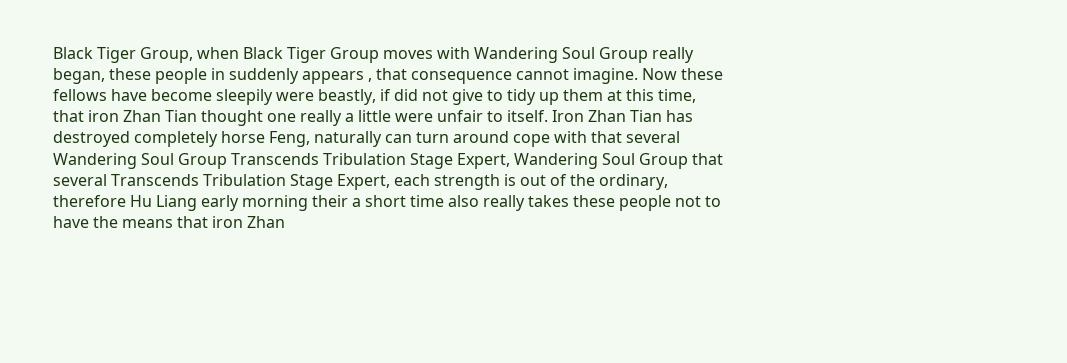Black Tiger Group, when Black Tiger Group moves with Wandering Soul Group really began, these people in suddenly appears , that consequence cannot imagine. Now these fellows have become sleepily were beastly, if did not give to tidy up them at this time, that iron Zhan Tian thought one really a little were unfair to itself. Iron Zhan Tian has destroyed completely horse Feng, naturally can turn around cope with that several Wandering Soul Group Transcends Tribulation Stage Expert, Wandering Soul Group that several Transcends Tribulation Stage Expert, each strength is out of the ordinary, therefore Hu Liang early morning their a short time also really takes these people not to have the means that iron Zhan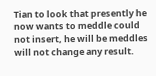Tian to look that presently he now wants to meddle could not insert, he will be meddles will not change any result.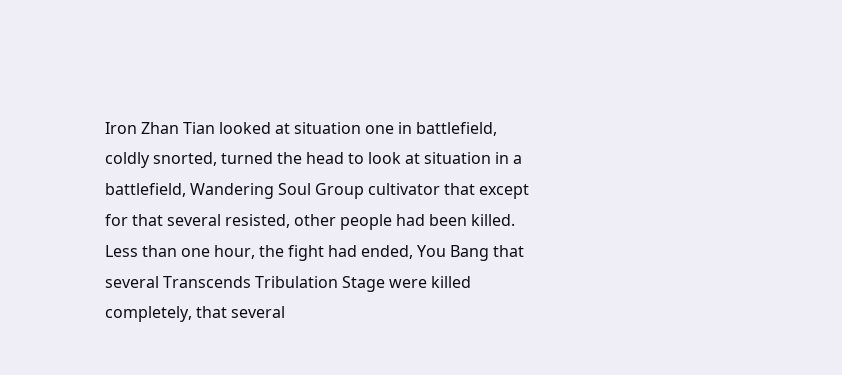Iron Zhan Tian looked at situation one in battlefield, coldly snorted, turned the head to look at situation in a battlefield, Wandering Soul Group cultivator that except for that several resisted, other people had been killed. Less than one hour, the fight had ended, You Bang that several Transcends Tribulation Stage were killed completely, that several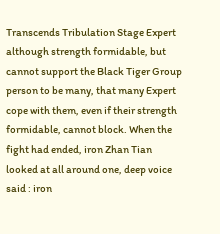Transcends Tribulation Stage Expert although strength formidable, but cannot support the Black Tiger Group person to be many, that many Expert cope with them, even if their strength formidable, cannot block. When the fight had ended, iron Zhan Tian looked at all around one, deep voice said : iron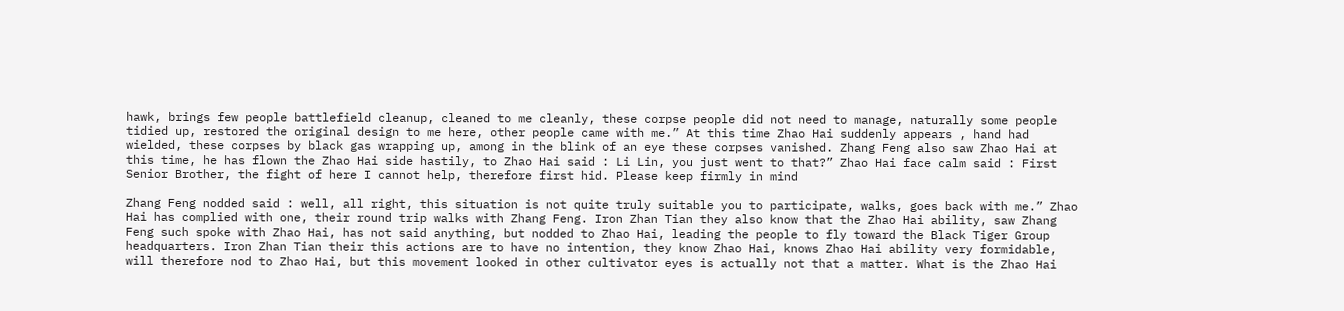hawk, brings few people battlefield cleanup, cleaned to me cleanly, these corpse people did not need to manage, naturally some people tidied up, restored the original design to me here, other people came with me.” At this time Zhao Hai suddenly appears , hand had wielded, these corpses by black gas wrapping up, among in the blink of an eye these corpses vanished. Zhang Feng also saw Zhao Hai at this time, he has flown the Zhao Hai side hastily, to Zhao Hai said : Li Lin, you just went to that?” Zhao Hai face calm said : First Senior Brother, the fight of here I cannot help, therefore first hid. Please keep firmly in mind

Zhang Feng nodded said : well, all right, this situation is not quite truly suitable you to participate, walks, goes back with me.” Zhao Hai has complied with one, their round trip walks with Zhang Feng. Iron Zhan Tian they also know that the Zhao Hai ability, saw Zhang Feng such spoke with Zhao Hai, has not said anything, but nodded to Zhao Hai, leading the people to fly toward the Black Tiger Group headquarters. Iron Zhan Tian their this actions are to have no intention, they know Zhao Hai, knows Zhao Hai ability very formidable, will therefore nod to Zhao Hai, but this movement looked in other cultivator eyes is actually not that a matter. What is the Zhao Hai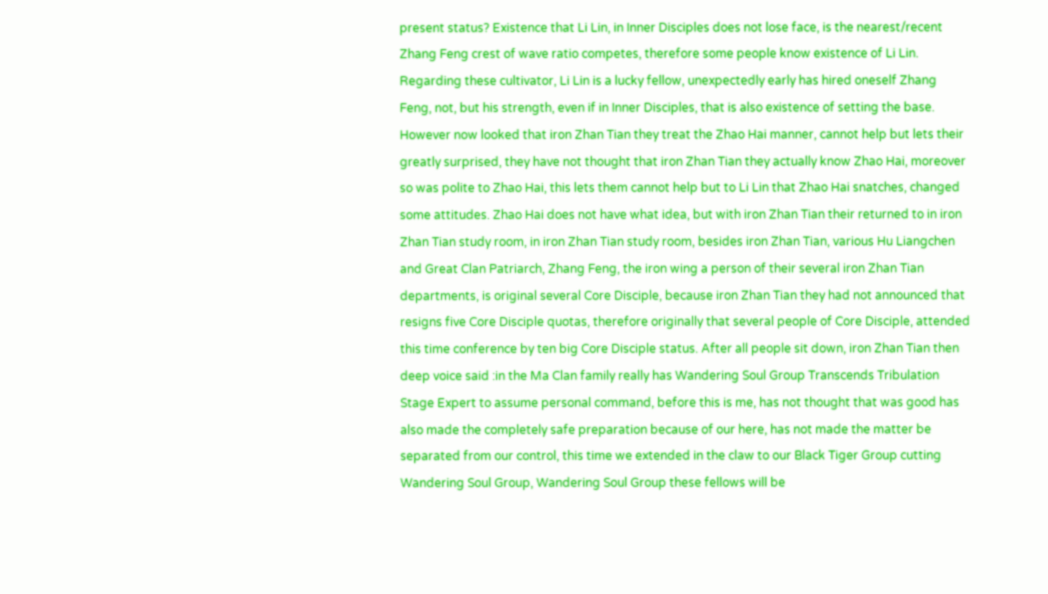present status? Existence that Li Lin, in Inner Disciples does not lose face, is the nearest/recent Zhang Feng crest of wave ratio competes, therefore some people know existence of Li Lin. Regarding these cultivator, Li Lin is a lucky fellow, unexpectedly early has hired oneself Zhang Feng, not, but his strength, even if in Inner Disciples, that is also existence of setting the base. However now looked that iron Zhan Tian they treat the Zhao Hai manner, cannot help but lets their greatly surprised, they have not thought that iron Zhan Tian they actually know Zhao Hai, moreover so was polite to Zhao Hai, this lets them cannot help but to Li Lin that Zhao Hai snatches, changed some attitudes. Zhao Hai does not have what idea, but with iron Zhan Tian their returned to in iron Zhan Tian study room, in iron Zhan Tian study room, besides iron Zhan Tian, various Hu Liangchen and Great Clan Patriarch, Zhang Feng, the iron wing a person of their several iron Zhan Tian departments, is original several Core Disciple, because iron Zhan Tian they had not announced that resigns five Core Disciple quotas, therefore originally that several people of Core Disciple, attended this time conference by ten big Core Disciple status. After all people sit down, iron Zhan Tian then deep voice said :in the Ma Clan family really has Wandering Soul Group Transcends Tribulation Stage Expert to assume personal command, before this is me, has not thought that was good has also made the completely safe preparation because of our here, has not made the matter be separated from our control, this time we extended in the claw to our Black Tiger Group cutting Wandering Soul Group, Wandering Soul Group these fellows will be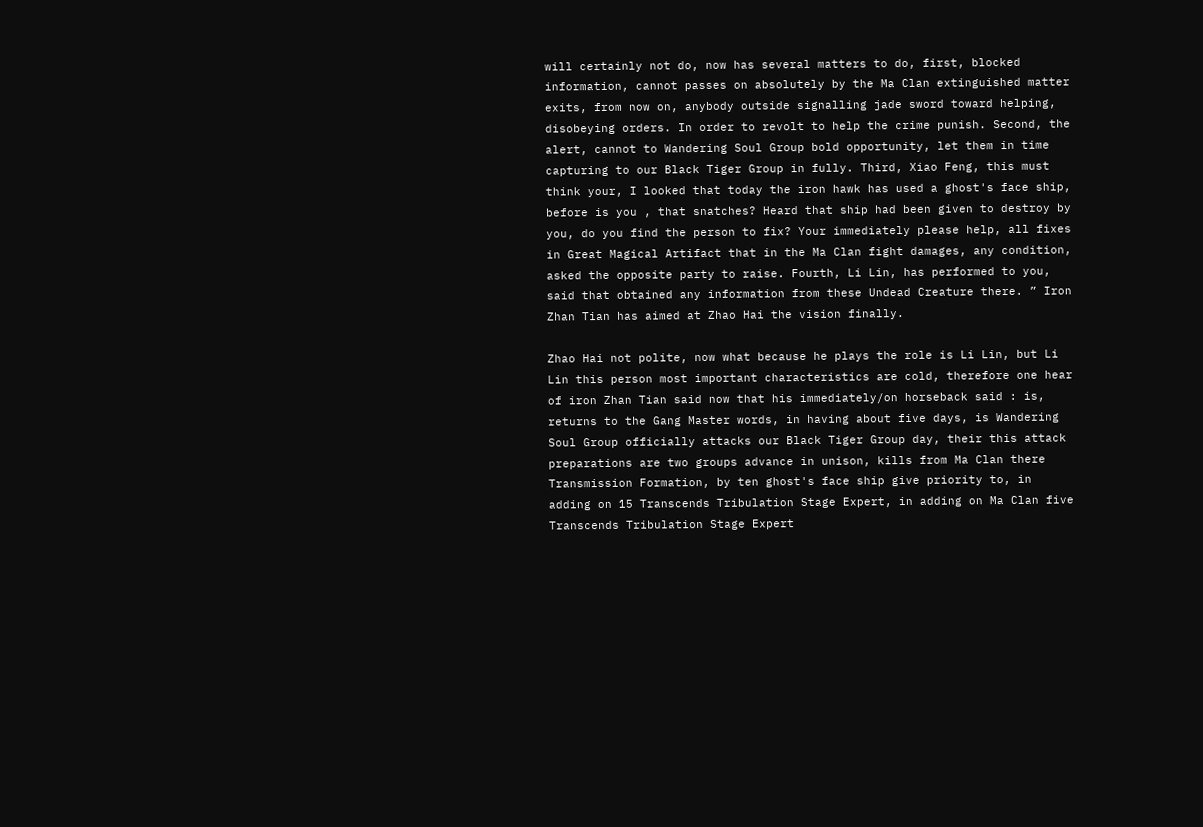will certainly not do, now has several matters to do, first, blocked information, cannot passes on absolutely by the Ma Clan extinguished matter exits, from now on, anybody outside signalling jade sword toward helping, disobeying orders. In order to revolt to help the crime punish. Second, the alert, cannot to Wandering Soul Group bold opportunity, let them in time capturing to our Black Tiger Group in fully. Third, Xiao Feng, this must think your, I looked that today the iron hawk has used a ghost's face ship, before is you , that snatches? Heard that ship had been given to destroy by you, do you find the person to fix? Your immediately please help, all fixes in Great Magical Artifact that in the Ma Clan fight damages, any condition, asked the opposite party to raise. Fourth, Li Lin, has performed to you, said that obtained any information from these Undead Creature there. ” Iron Zhan Tian has aimed at Zhao Hai the vision finally.

Zhao Hai not polite, now what because he plays the role is Li Lin, but Li Lin this person most important characteristics are cold, therefore one hear of iron Zhan Tian said now that his immediately/on horseback said : is, returns to the Gang Master words, in having about five days, is Wandering Soul Group officially attacks our Black Tiger Group day, their this attack preparations are two groups advance in unison, kills from Ma Clan there Transmission Formation, by ten ghost's face ship give priority to, in adding on 15 Transcends Tribulation Stage Expert, in adding on Ma Clan five Transcends Tribulation Stage Expert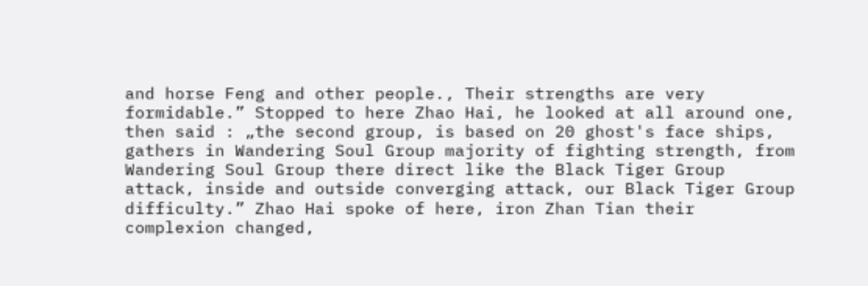and horse Feng and other people., Their strengths are very formidable.” Stopped to here Zhao Hai, he looked at all around one, then said : „the second group, is based on 20 ghost's face ships, gathers in Wandering Soul Group majority of fighting strength, from Wandering Soul Group there direct like the Black Tiger Group attack, inside and outside converging attack, our Black Tiger Group difficulty.” Zhao Hai spoke of here, iron Zhan Tian their complexion changed,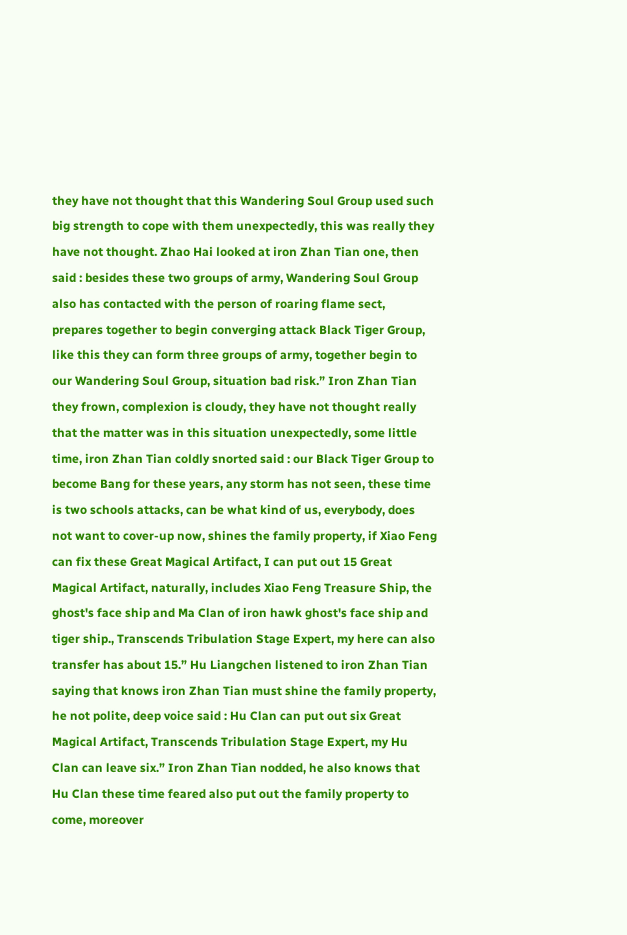they have not thought that this Wandering Soul Group used such big strength to cope with them unexpectedly, this was really they have not thought. Zhao Hai looked at iron Zhan Tian one, then said : besides these two groups of army, Wandering Soul Group also has contacted with the person of roaring flame sect, prepares together to begin converging attack Black Tiger Group, like this they can form three groups of army, together begin to our Wandering Soul Group, situation bad risk.” Iron Zhan Tian they frown, complexion is cloudy, they have not thought really that the matter was in this situation unexpectedly, some little time, iron Zhan Tian coldly snorted said : our Black Tiger Group to become Bang for these years, any storm has not seen, these time is two schools attacks, can be what kind of us, everybody, does not want to cover-up now, shines the family property, if Xiao Feng can fix these Great Magical Artifact, I can put out 15 Great Magical Artifact, naturally, includes Xiao Feng Treasure Ship, the ghost's face ship and Ma Clan of iron hawk ghost's face ship and tiger ship., Transcends Tribulation Stage Expert, my here can also transfer has about 15.” Hu Liangchen listened to iron Zhan Tian saying that knows iron Zhan Tian must shine the family property, he not polite, deep voice said : Hu Clan can put out six Great Magical Artifact, Transcends Tribulation Stage Expert, my Hu Clan can leave six.” Iron Zhan Tian nodded, he also knows that Hu Clan these time feared also put out the family property to come, moreover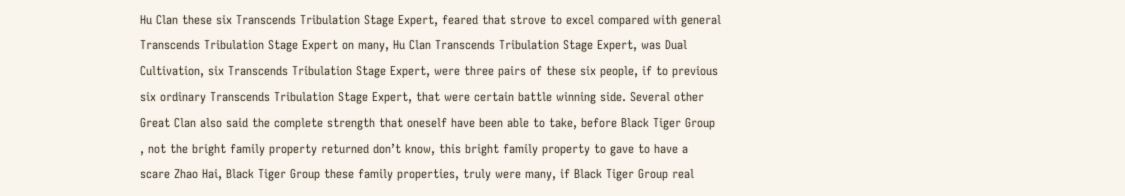Hu Clan these six Transcends Tribulation Stage Expert, feared that strove to excel compared with general Transcends Tribulation Stage Expert on many, Hu Clan Transcends Tribulation Stage Expert, was Dual Cultivation, six Transcends Tribulation Stage Expert, were three pairs of these six people, if to previous six ordinary Transcends Tribulation Stage Expert, that were certain battle winning side. Several other Great Clan also said the complete strength that oneself have been able to take, before Black Tiger Group , not the bright family property returned don’t know, this bright family property to gave to have a scare Zhao Hai, Black Tiger Group these family properties, truly were many, if Black Tiger Group real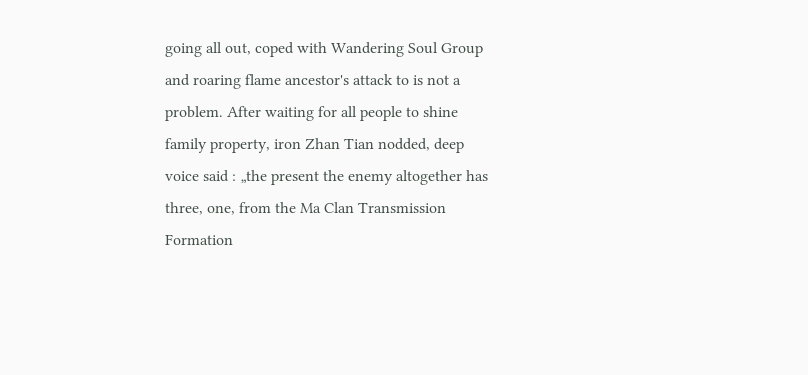going all out, coped with Wandering Soul Group and roaring flame ancestor's attack to is not a problem. After waiting for all people to shine family property, iron Zhan Tian nodded, deep voice said : „the present the enemy altogether has three, one, from the Ma Clan Transmission Formation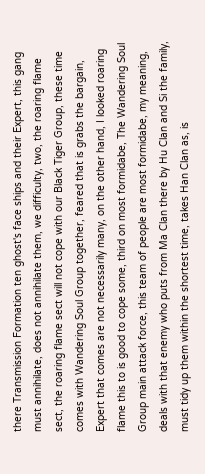there Transmission Formation ten ghost's face ships and their Expert, this gang must annihilate, does not annihilate them, we difficulty, two, the roaring flame sect, the roaring flame sect will not cope with our Black Tiger Group, these time comes with Wandering Soul Group together, feared that is grabs the bargain, Expert that comes are not necessarily many, on the other hand, I looked roaring flame this to is good to cope some, third on most formidabe, The Wandering Soul Group main attack force, this team of people are most formidabe, my meaning, deals with that enemy who puts from Ma Clan there by Hu Clan and Si the family, must tidy up them within the shortest time, takes Han Clan as, is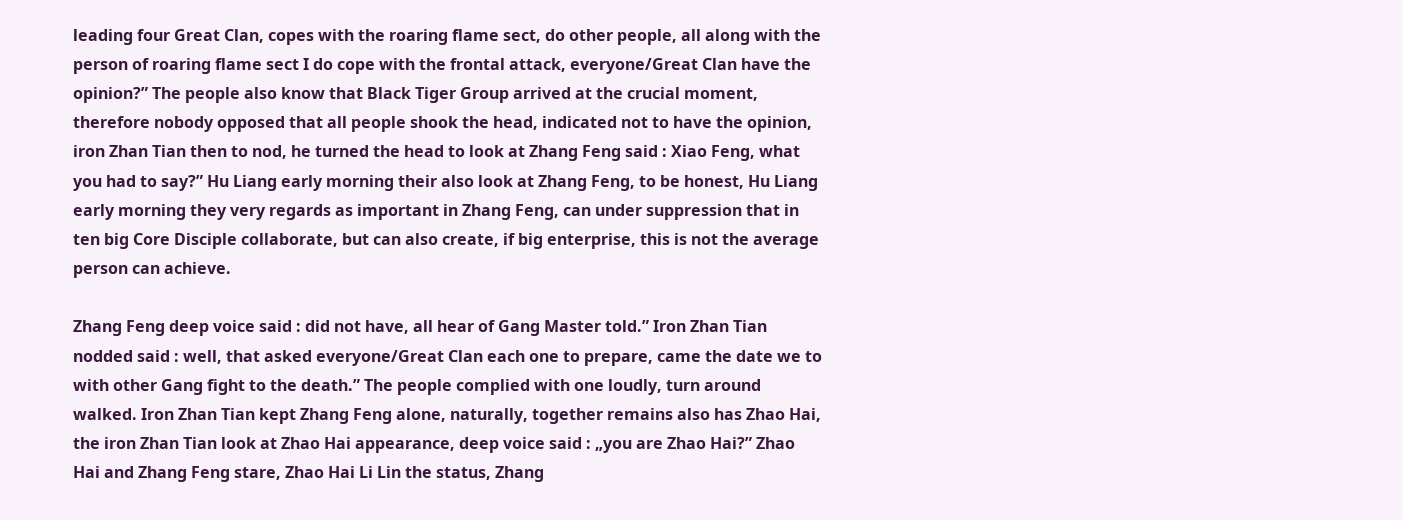leading four Great Clan, copes with the roaring flame sect, do other people, all along with the person of roaring flame sect I do cope with the frontal attack, everyone/Great Clan have the opinion?” The people also know that Black Tiger Group arrived at the crucial moment, therefore nobody opposed that all people shook the head, indicated not to have the opinion, iron Zhan Tian then to nod, he turned the head to look at Zhang Feng said : Xiao Feng, what you had to say?” Hu Liang early morning their also look at Zhang Feng, to be honest, Hu Liang early morning they very regards as important in Zhang Feng, can under suppression that in ten big Core Disciple collaborate, but can also create, if big enterprise, this is not the average person can achieve.

Zhang Feng deep voice said : did not have, all hear of Gang Master told.” Iron Zhan Tian nodded said : well, that asked everyone/Great Clan each one to prepare, came the date we to with other Gang fight to the death.” The people complied with one loudly, turn around walked. Iron Zhan Tian kept Zhang Feng alone, naturally, together remains also has Zhao Hai, the iron Zhan Tian look at Zhao Hai appearance, deep voice said : „you are Zhao Hai?” Zhao Hai and Zhang Feng stare, Zhao Hai Li Lin the status, Zhang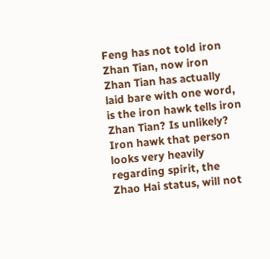Feng has not told iron Zhan Tian, now iron Zhan Tian has actually laid bare with one word, is the iron hawk tells iron Zhan Tian? Is unlikely? Iron hawk that person looks very heavily regarding spirit, the Zhao Hai status, will not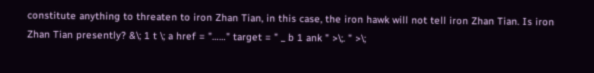constitute anything to threaten to iron Zhan Tian, in this case, the iron hawk will not tell iron Zhan Tian. Is iron Zhan Tian presently? &\; 1 t \; a href = "……" target = " _ b 1 ank " >\;. " >\;